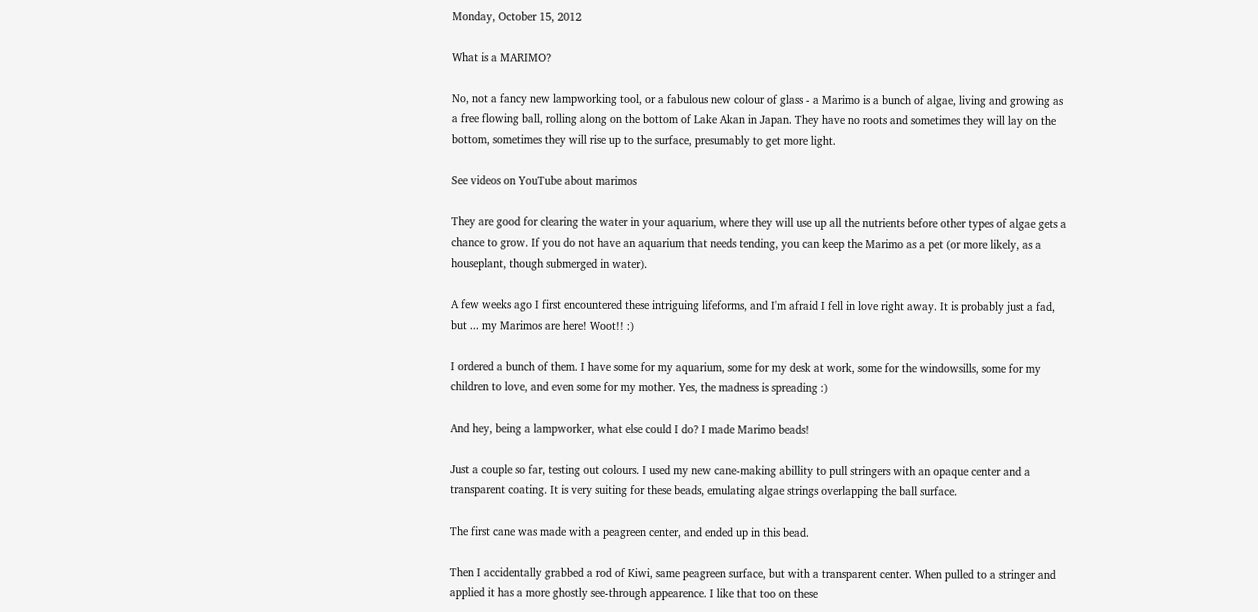Monday, October 15, 2012

What is a MARIMO?

No, not a fancy new lampworking tool, or a fabulous new colour of glass - a Marimo is a bunch of algae, living and growing as a free flowing ball, rolling along on the bottom of Lake Akan in Japan. They have no roots and sometimes they will lay on the bottom, sometimes they will rise up to the surface, presumably to get more light.

See videos on YouTube about marimos

They are good for clearing the water in your aquarium, where they will use up all the nutrients before other types of algae gets a chance to grow. If you do not have an aquarium that needs tending, you can keep the Marimo as a pet (or more likely, as a houseplant, though submerged in water).

A few weeks ago I first encountered these intriguing lifeforms, and I'm afraid I fell in love right away. It is probably just a fad, but ... my Marimos are here! Woot!! :)

I ordered a bunch of them. I have some for my aquarium, some for my desk at work, some for the windowsills, some for my children to love, and even some for my mother. Yes, the madness is spreading :)

And hey, being a lampworker, what else could I do? I made Marimo beads!

Just a couple so far, testing out colours. I used my new cane-making abillity to pull stringers with an opaque center and a transparent coating. It is very suiting for these beads, emulating algae strings overlapping the ball surface.

The first cane was made with a peagreen center, and ended up in this bead.

Then I accidentally grabbed a rod of Kiwi, same peagreen surface, but with a transparent center. When pulled to a stringer and applied it has a more ghostly see-through appearence. I like that too on these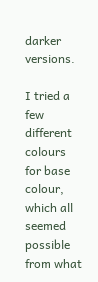darker versions.

I tried a few different colours for base colour, which all seemed possible from what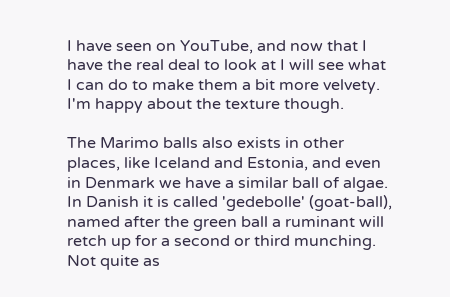I have seen on YouTube, and now that I have the real deal to look at I will see what I can do to make them a bit more velvety. I'm happy about the texture though.

The Marimo balls also exists in other places, like Iceland and Estonia, and even in Denmark we have a similar ball of algae. In Danish it is called 'gedebolle' (goat-ball), named after the green ball a ruminant will retch up for a second or third munching.
Not quite as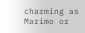charming as Marimo or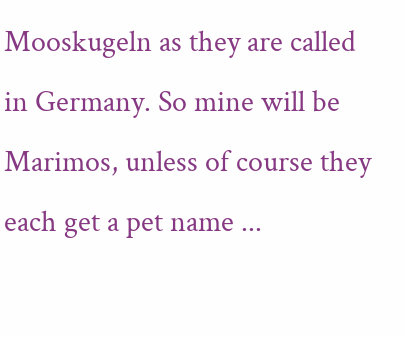Mooskugeln as they are called in Germany. So mine will be Marimos, unless of course they each get a pet name ...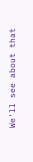We'll see about that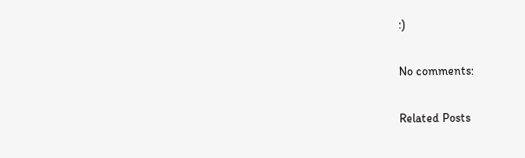:)

No comments:

Related Posts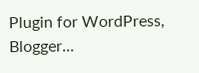Plugin for WordPress, Blogger...